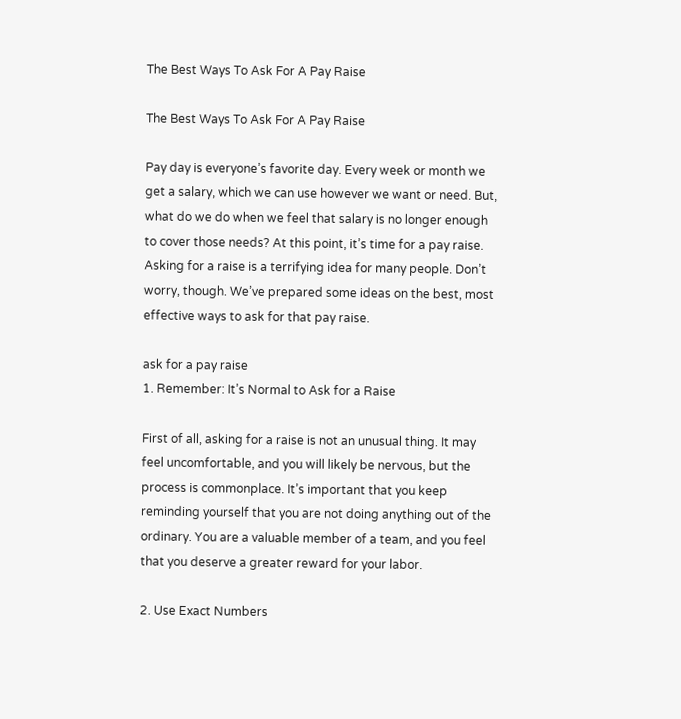The Best Ways To Ask For A Pay Raise

The Best Ways To Ask For A Pay Raise

Pay day is everyone’s favorite day. Every week or month we get a salary, which we can use however we want or need. But, what do we do when we feel that salary is no longer enough to cover those needs? At this point, it’s time for a pay raise. Asking for a raise is a terrifying idea for many people. Don’t worry, though. We’ve prepared some ideas on the best, most effective ways to ask for that pay raise.

ask for a pay raise
1. Remember: It’s Normal to Ask for a Raise

First of all, asking for a raise is not an unusual thing. It may feel uncomfortable, and you will likely be nervous, but the process is commonplace. It’s important that you keep reminding yourself that you are not doing anything out of the ordinary. You are a valuable member of a team, and you feel that you deserve a greater reward for your labor.

2. Use Exact Numbers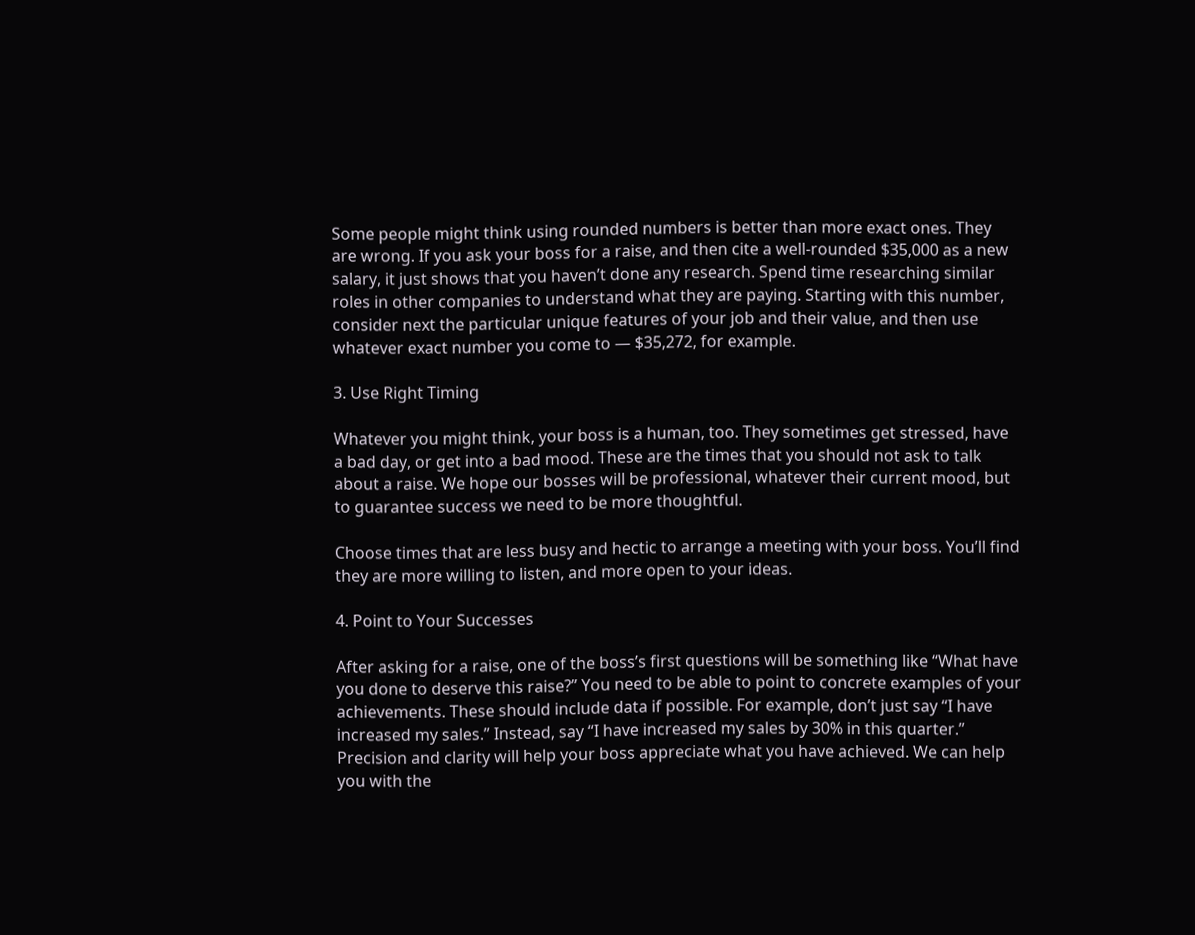Some people might think using rounded numbers is better than more exact ones. They are wrong. If you ask your boss for a raise, and then cite a well-rounded $35,000 as a new salary, it just shows that you haven’t done any research. Spend time researching similar roles in other companies to understand what they are paying. Starting with this number, consider next the particular unique features of your job and their value, and then use whatever exact number you come to — $35,272, for example.

3. Use Right Timing

Whatever you might think, your boss is a human, too. They sometimes get stressed, have a bad day, or get into a bad mood. These are the times that you should not ask to talk about a raise. We hope our bosses will be professional, whatever their current mood, but to guarantee success we need to be more thoughtful.

Choose times that are less busy and hectic to arrange a meeting with your boss. You’ll find they are more willing to listen, and more open to your ideas.

4. Point to Your Successes

After asking for a raise, one of the boss’s first questions will be something like “What have you done to deserve this raise?” You need to be able to point to concrete examples of your achievements. These should include data if possible. For example, don’t just say “I have increased my sales.” Instead, say “I have increased my sales by 30% in this quarter.” Precision and clarity will help your boss appreciate what you have achieved. We can help you with the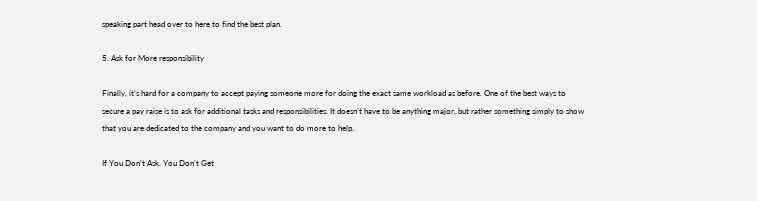speaking part head over to here to find the best plan.

5. Ask for More responsibility

Finally, it’s hard for a company to accept paying someone more for doing the exact same workload as before. One of the best ways to secure a pay raise is to ask for additional tasks and responsibilities. It doesn’t have to be anything major, but rather something simply to show that you are dedicated to the company and you want to do more to help.

If You Don’t Ask, You Don’t Get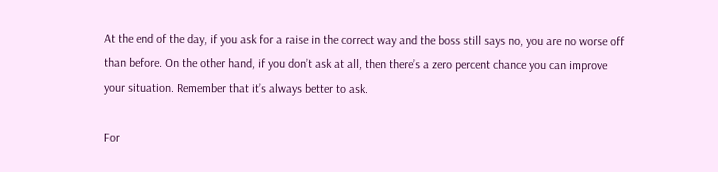At the end of the day, if you ask for a raise in the correct way and the boss still says no, you are no worse off than before. On the other hand, if you don’t ask at all, then there’s a zero percent chance you can improve your situation. Remember that it’s always better to ask.

For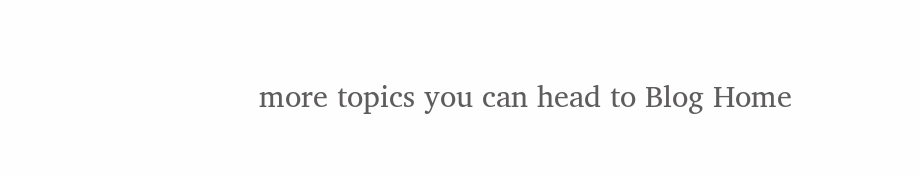more topics you can head to Blog Home